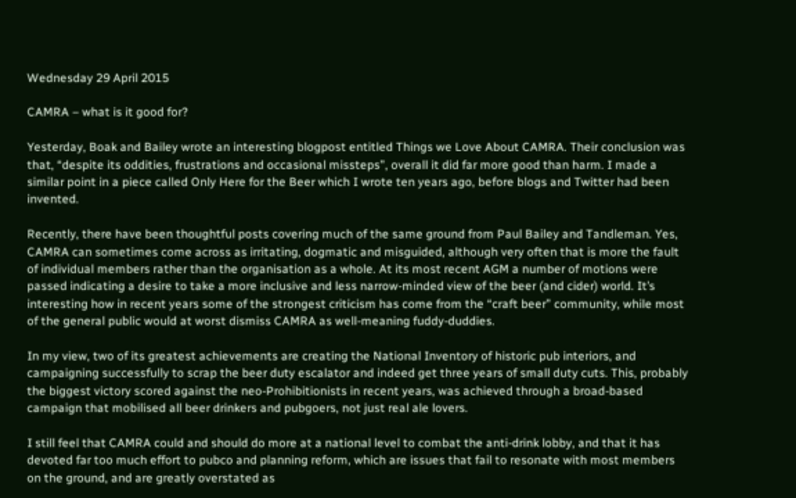Wednesday 29 April 2015

CAMRA – what is it good for?

Yesterday, Boak and Bailey wrote an interesting blogpost entitled Things we Love About CAMRA. Their conclusion was that, “despite its oddities, frustrations and occasional missteps”, overall it did far more good than harm. I made a similar point in a piece called Only Here for the Beer which I wrote ten years ago, before blogs and Twitter had been invented.

Recently, there have been thoughtful posts covering much of the same ground from Paul Bailey and Tandleman. Yes, CAMRA can sometimes come across as irritating, dogmatic and misguided, although very often that is more the fault of individual members rather than the organisation as a whole. At its most recent AGM a number of motions were passed indicating a desire to take a more inclusive and less narrow-minded view of the beer (and cider) world. It’s interesting how in recent years some of the strongest criticism has come from the “craft beer” community, while most of the general public would at worst dismiss CAMRA as well-meaning fuddy-duddies.

In my view, two of its greatest achievements are creating the National Inventory of historic pub interiors, and campaigning successfully to scrap the beer duty escalator and indeed get three years of small duty cuts. This, probably the biggest victory scored against the neo-Prohibitionists in recent years, was achieved through a broad-based campaign that mobilised all beer drinkers and pubgoers, not just real ale lovers.

I still feel that CAMRA could and should do more at a national level to combat the anti-drink lobby, and that it has devoted far too much effort to pubco and planning reform, which are issues that fail to resonate with most members on the ground, and are greatly overstated as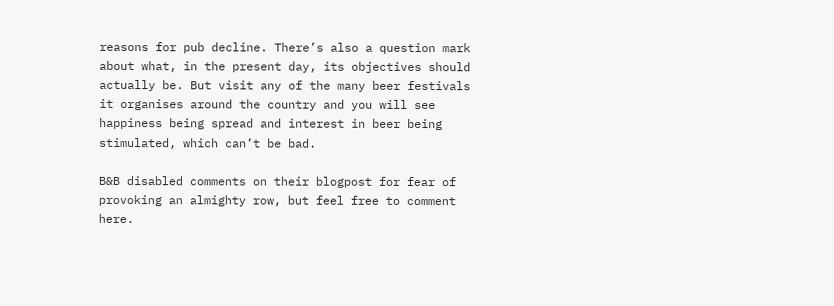reasons for pub decline. There’s also a question mark about what, in the present day, its objectives should actually be. But visit any of the many beer festivals it organises around the country and you will see happiness being spread and interest in beer being stimulated, which can’t be bad.

B&B disabled comments on their blogpost for fear of provoking an almighty row, but feel free to comment here.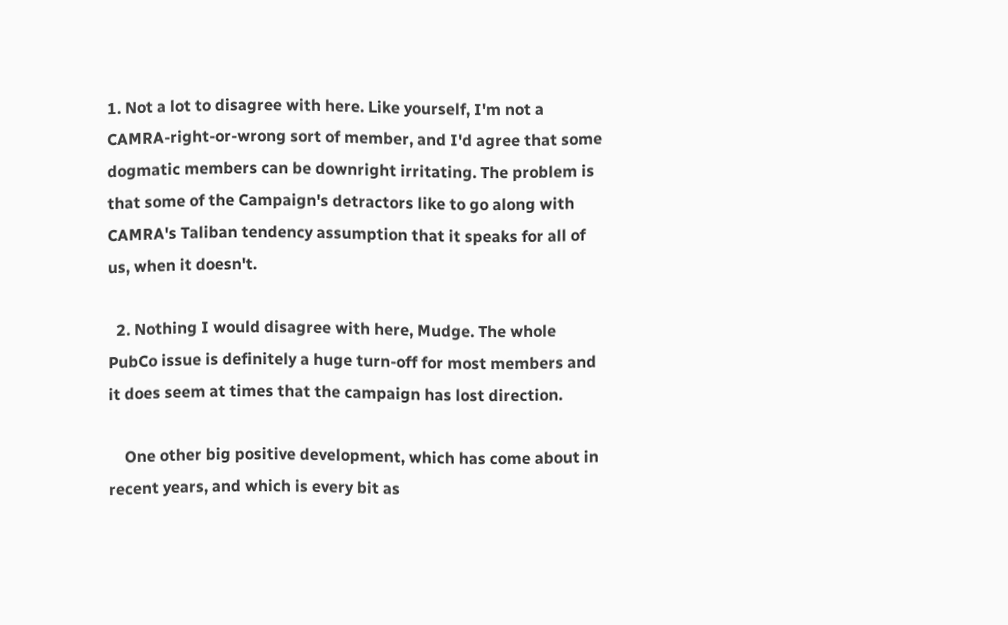1. Not a lot to disagree with here. Like yourself, I'm not a CAMRA-right-or-wrong sort of member, and I'd agree that some dogmatic members can be downright irritating. The problem is that some of the Campaign's detractors like to go along with CAMRA's Taliban tendency assumption that it speaks for all of us, when it doesn't.

  2. Nothing I would disagree with here, Mudge. The whole PubCo issue is definitely a huge turn-off for most members and it does seem at times that the campaign has lost direction.

    One other big positive development, which has come about in recent years, and which is every bit as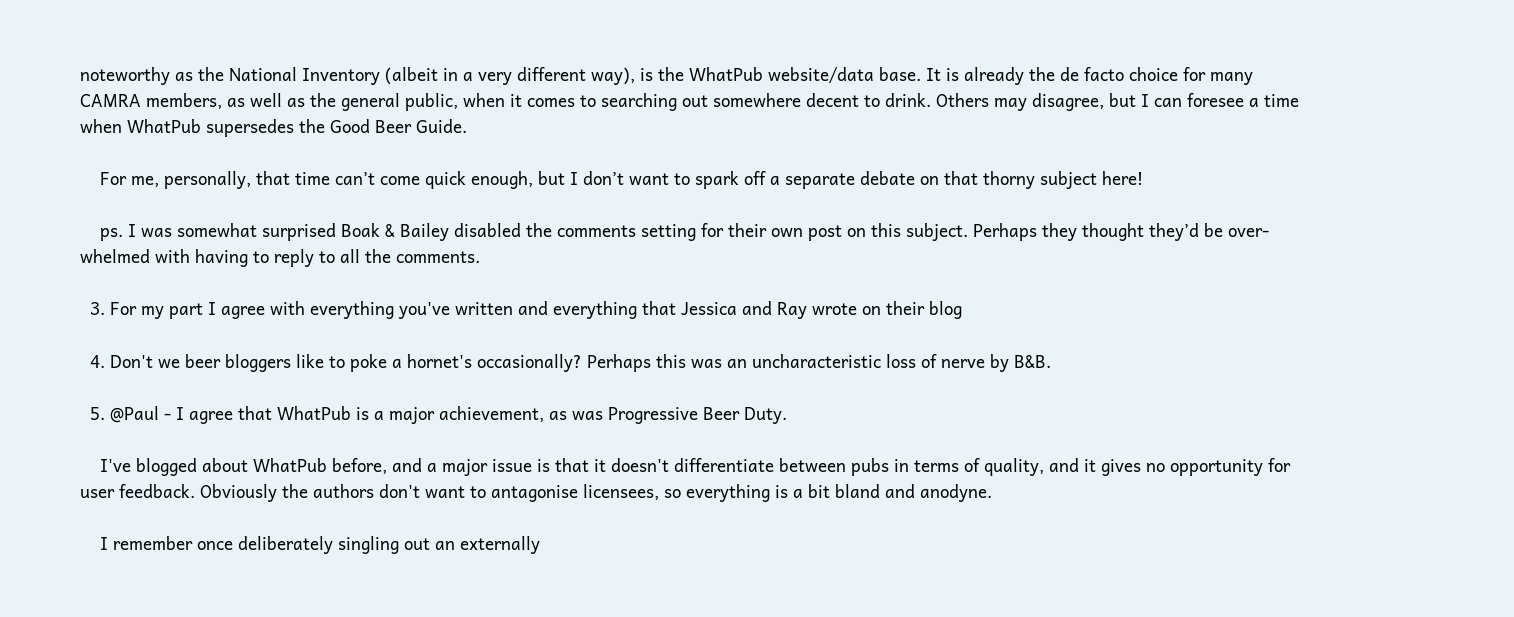noteworthy as the National Inventory (albeit in a very different way), is the WhatPub website/data base. It is already the de facto choice for many CAMRA members, as well as the general public, when it comes to searching out somewhere decent to drink. Others may disagree, but I can foresee a time when WhatPub supersedes the Good Beer Guide.

    For me, personally, that time can’t come quick enough, but I don’t want to spark off a separate debate on that thorny subject here!

    ps. I was somewhat surprised Boak & Bailey disabled the comments setting for their own post on this subject. Perhaps they thought they’d be over-whelmed with having to reply to all the comments.

  3. For my part I agree with everything you've written and everything that Jessica and Ray wrote on their blog

  4. Don't we beer bloggers like to poke a hornet's occasionally? Perhaps this was an uncharacteristic loss of nerve by B&B.

  5. @Paul - I agree that WhatPub is a major achievement, as was Progressive Beer Duty.

    I've blogged about WhatPub before, and a major issue is that it doesn't differentiate between pubs in terms of quality, and it gives no opportunity for user feedback. Obviously the authors don't want to antagonise licensees, so everything is a bit bland and anodyne.

    I remember once deliberately singling out an externally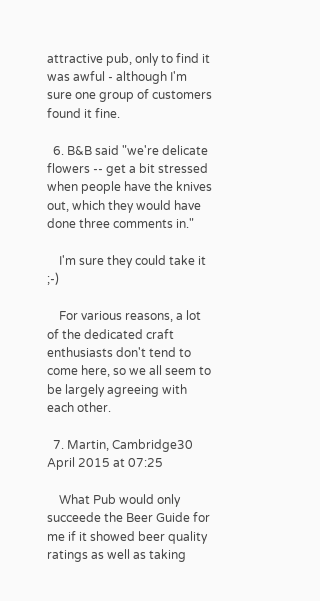attractive pub, only to find it was awful - although I'm sure one group of customers found it fine.

  6. B&B said "we're delicate flowers -- get a bit stressed when people have the knives out, which they would have done three comments in."

    I'm sure they could take it ;-)

    For various reasons, a lot of the dedicated craft enthusiasts don't tend to come here, so we all seem to be largely agreeing with each other.

  7. Martin, Cambridge30 April 2015 at 07:25

    What Pub would only succeede the Beer Guide for me if it showed beer quality ratings as well as taking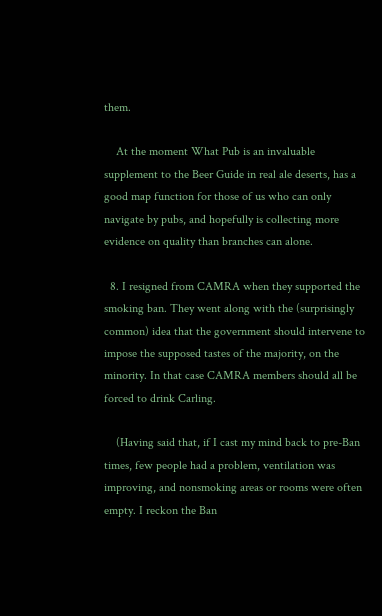them.

    At the moment What Pub is an invaluable supplement to the Beer Guide in real ale deserts, has a good map function for those of us who can only navigate by pubs, and hopefully is collecting more evidence on quality than branches can alone.

  8. I resigned from CAMRA when they supported the smoking ban. They went along with the (surprisingly common) idea that the government should intervene to impose the supposed tastes of the majority, on the minority. In that case CAMRA members should all be forced to drink Carling.

    (Having said that, if I cast my mind back to pre-Ban times, few people had a problem, ventilation was improving, and nonsmoking areas or rooms were often empty. I reckon the Ban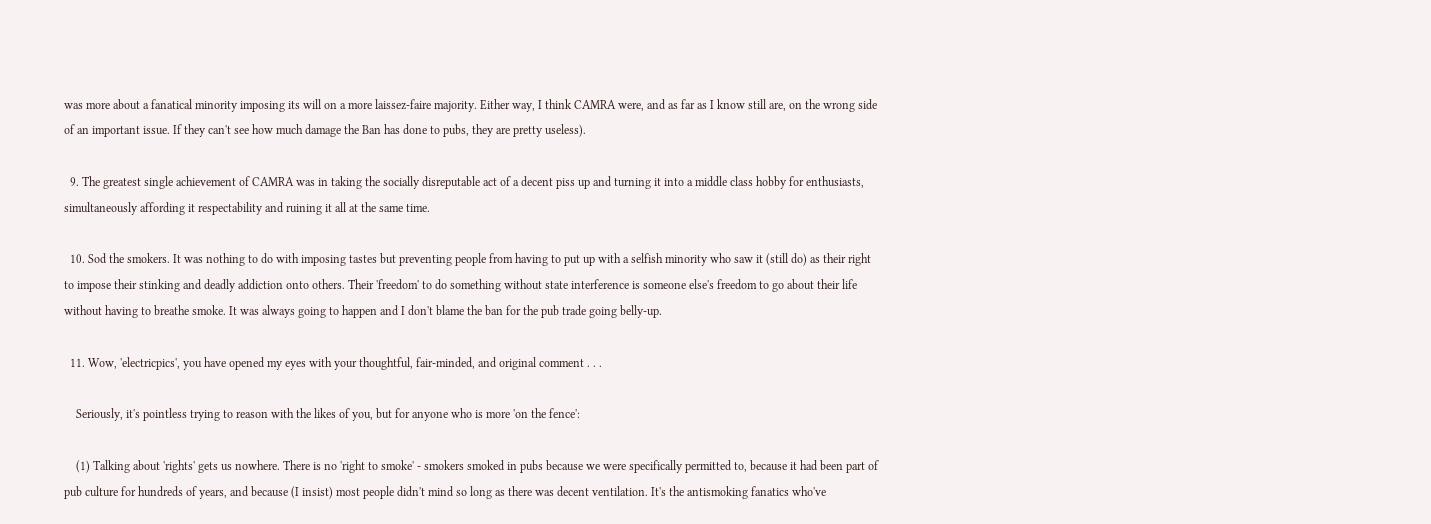was more about a fanatical minority imposing its will on a more laissez-faire majority. Either way, I think CAMRA were, and as far as I know still are, on the wrong side of an important issue. If they can't see how much damage the Ban has done to pubs, they are pretty useless).

  9. The greatest single achievement of CAMRA was in taking the socially disreputable act of a decent piss up and turning it into a middle class hobby for enthusiasts, simultaneously affording it respectability and ruining it all at the same time.

  10. Sod the smokers. It was nothing to do with imposing tastes but preventing people from having to put up with a selfish minority who saw it (still do) as their right to impose their stinking and deadly addiction onto others. Their 'freedom' to do something without state interference is someone else's freedom to go about their life without having to breathe smoke. It was always going to happen and I don't blame the ban for the pub trade going belly-up.

  11. Wow, 'electricpics', you have opened my eyes with your thoughtful, fair-minded, and original comment . . .

    Seriously, it's pointless trying to reason with the likes of you, but for anyone who is more 'on the fence':

    (1) Talking about 'rights' gets us nowhere. There is no 'right to smoke' - smokers smoked in pubs because we were specifically permitted to, because it had been part of pub culture for hundreds of years, and because (I insist) most people didn't mind so long as there was decent ventilation. It's the antismoking fanatics who've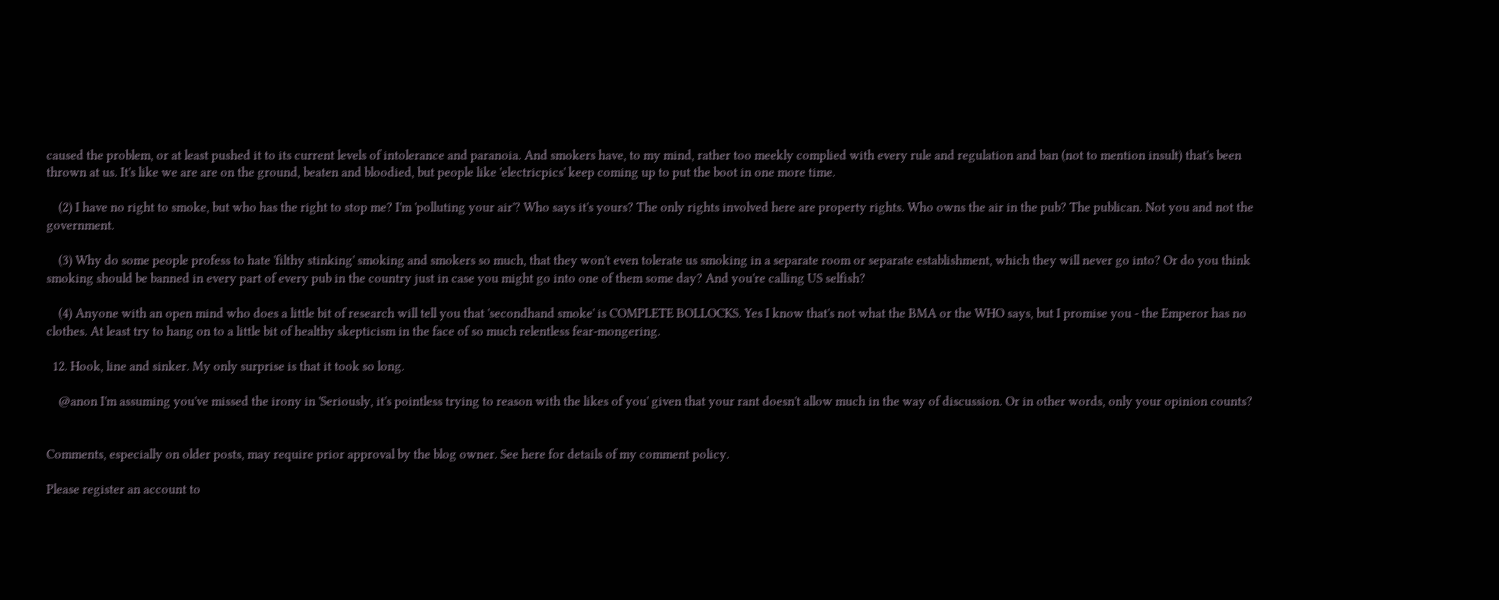caused the problem, or at least pushed it to its current levels of intolerance and paranoia. And smokers have, to my mind, rather too meekly complied with every rule and regulation and ban (not to mention insult) that's been thrown at us. It's like we are are on the ground, beaten and bloodied, but people like 'electricpics' keep coming up to put the boot in one more time.

    (2) I have no right to smoke, but who has the right to stop me? I'm 'polluting your air'? Who says it's yours? The only rights involved here are property rights. Who owns the air in the pub? The publican. Not you and not the government.

    (3) Why do some people profess to hate 'filthy stinking' smoking and smokers so much, that they won't even tolerate us smoking in a separate room or separate establishment, which they will never go into? Or do you think smoking should be banned in every part of every pub in the country just in case you might go into one of them some day? And you're calling US selfish?

    (4) Anyone with an open mind who does a little bit of research will tell you that 'secondhand smoke' is COMPLETE BOLLOCKS. Yes I know that's not what the BMA or the WHO says, but I promise you - the Emperor has no clothes. At least try to hang on to a little bit of healthy skepticism in the face of so much relentless fear-mongering.

  12. Hook, line and sinker. My only surprise is that it took so long.

    @anon I'm assuming you've missed the irony in 'Seriously, it's pointless trying to reason with the likes of you' given that your rant doesn't allow much in the way of discussion. Or in other words, only your opinion counts?


Comments, especially on older posts, may require prior approval by the blog owner. See here for details of my comment policy.

Please register an account to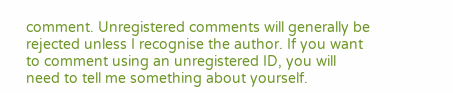comment. Unregistered comments will generally be rejected unless I recognise the author. If you want to comment using an unregistered ID, you will need to tell me something about yourself.